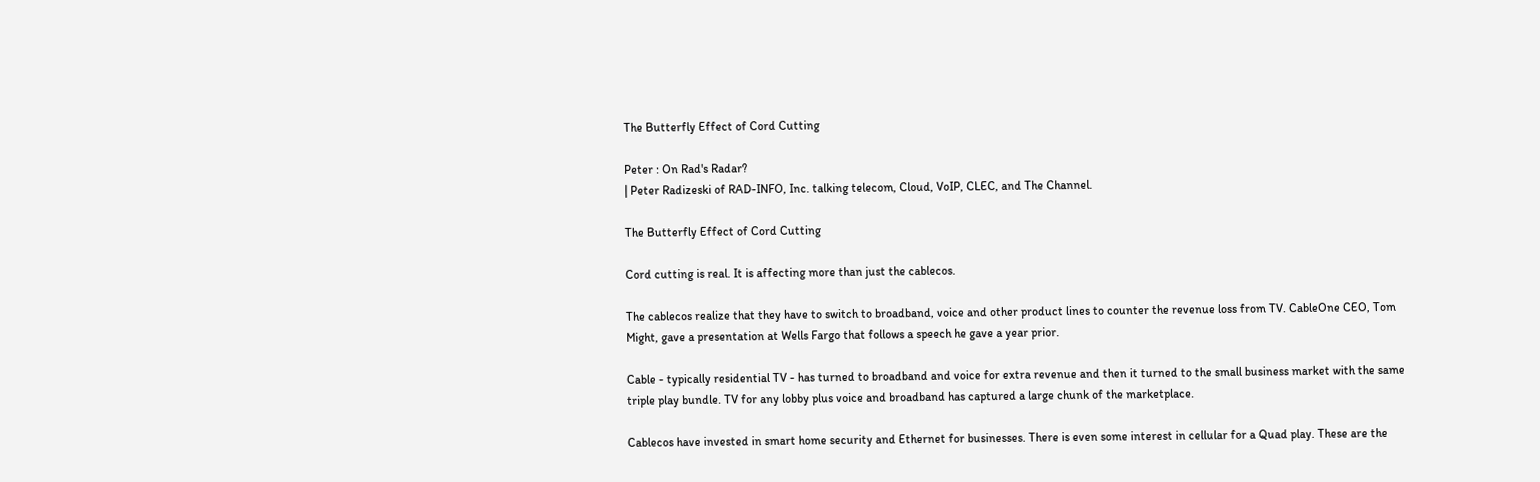The Butterfly Effect of Cord Cutting

Peter : On Rad's Radar?
| Peter Radizeski of RAD-INFO, Inc. talking telecom, Cloud, VoIP, CLEC, and The Channel.

The Butterfly Effect of Cord Cutting

Cord cutting is real. It is affecting more than just the cablecos.

The cablecos realize that they have to switch to broadband, voice and other product lines to counter the revenue loss from TV. CableOne CEO, Tom Might, gave a presentation at Wells Fargo that follows a speech he gave a year prior.

Cable - typically residential TV - has turned to broadband and voice for extra revenue and then it turned to the small business market with the same triple play bundle. TV for any lobby plus voice and broadband has captured a large chunk of the marketplace.

Cablecos have invested in smart home security and Ethernet for businesses. There is even some interest in cellular for a Quad play. These are the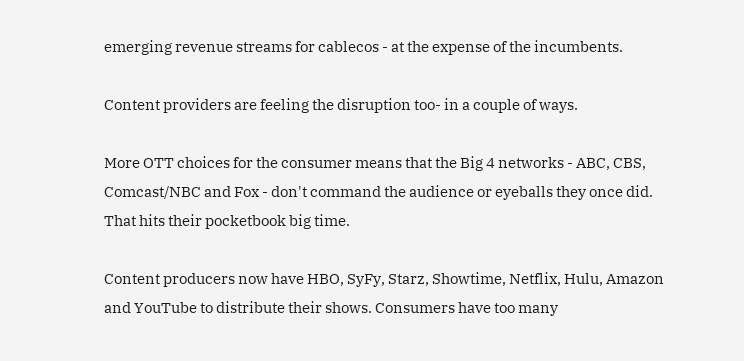emerging revenue streams for cablecos - at the expense of the incumbents.

Content providers are feeling the disruption too- in a couple of ways.

More OTT choices for the consumer means that the Big 4 networks - ABC, CBS, Comcast/NBC and Fox - don't command the audience or eyeballs they once did. That hits their pocketbook big time.

Content producers now have HBO, SyFy, Starz, Showtime, Netflix, Hulu, Amazon and YouTube to distribute their shows. Consumers have too many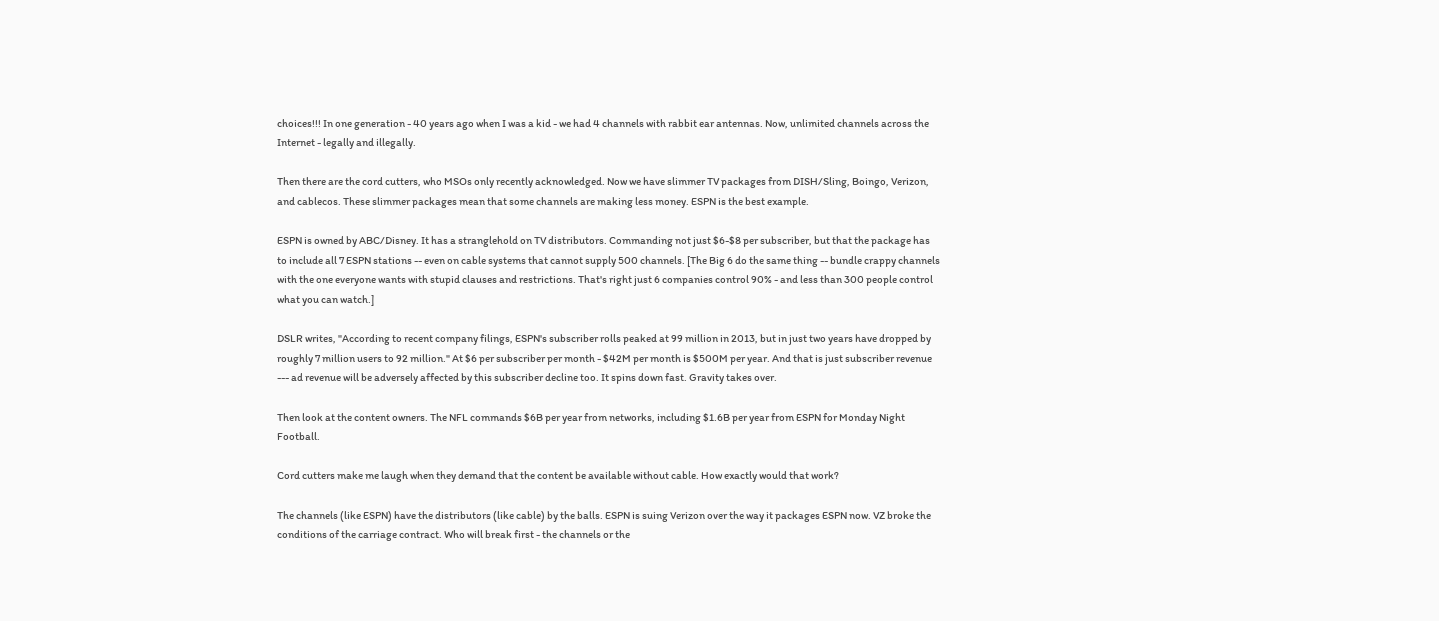choices!!! In one generation - 40 years ago when I was a kid - we had 4 channels with rabbit ear antennas. Now, unlimited channels across the Internet - legally and illegally.

Then there are the cord cutters, who MSOs only recently acknowledged. Now we have slimmer TV packages from DISH/Sling, Boingo, Verizon, and cablecos. These slimmer packages mean that some channels are making less money. ESPN is the best example.

ESPN is owned by ABC/Disney. It has a stranglehold on TV distributors. Commanding not just $6-$8 per subscriber, but that the package has to include all 7 ESPN stations -- even on cable systems that cannot supply 500 channels. [The Big 6 do the same thing -- bundle crappy channels with the one everyone wants with stupid clauses and restrictions. That's right just 6 companies control 90% - and less than 300 people control what you can watch.]

DSLR writes, "According to recent company filings, ESPN's subscriber rolls peaked at 99 million in 2013, but in just two years have dropped by roughly 7 million users to 92 million." At $6 per subscriber per month - $42M per month is $500M per year. And that is just subscriber revenue --- ad revenue will be adversely affected by this subscriber decline too. It spins down fast. Gravity takes over.

Then look at the content owners. The NFL commands $6B per year from networks, including $1.6B per year from ESPN for Monday Night Football.

Cord cutters make me laugh when they demand that the content be available without cable. How exactly would that work?

The channels (like ESPN) have the distributors (like cable) by the balls. ESPN is suing Verizon over the way it packages ESPN now. VZ broke the conditions of the carriage contract. Who will break first - the channels or the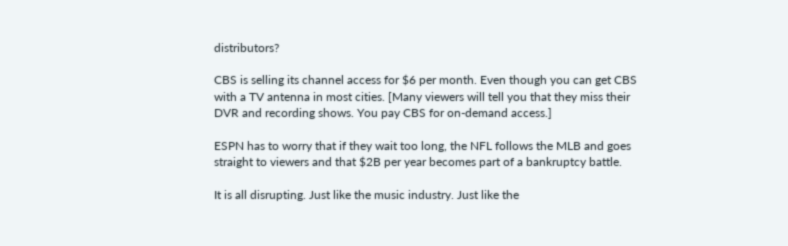distributors?

CBS is selling its channel access for $6 per month. Even though you can get CBS with a TV antenna in most cities. [Many viewers will tell you that they miss their DVR and recording shows. You pay CBS for on-demand access.]

ESPN has to worry that if they wait too long, the NFL follows the MLB and goes straight to viewers and that $2B per year becomes part of a bankruptcy battle.

It is all disrupting. Just like the music industry. Just like the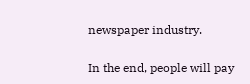newspaper industry.

In the end, people will pay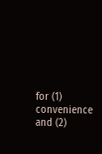for (1) convenience and (2)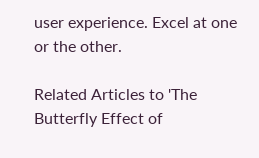user experience. Excel at one or the other.

Related Articles to 'The Butterfly Effect of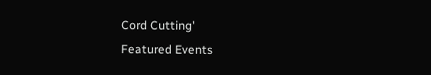Cord Cutting'
Featured Events